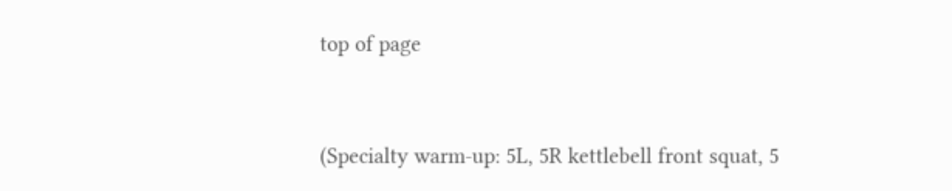top of page


(Specialty warm-up: 5L, 5R kettlebell front squat, 5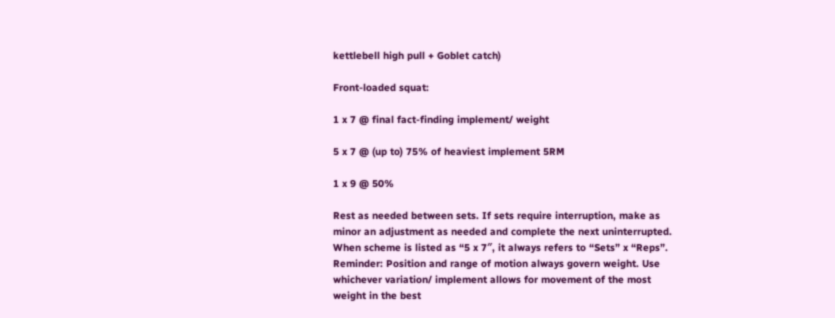kettlebell high pull + Goblet catch)

Front-loaded squat:

1 x 7 @ final fact-finding implement/ weight

5 x 7 @ (up to) 75% of heaviest implement 5RM

1 x 9 @ 50%

Rest as needed between sets. If sets require interruption, make as minor an adjustment as needed and complete the next uninterrupted. When scheme is listed as “5 x 7″, it always refers to “Sets” x “Reps”. Reminder: Position and range of motion always govern weight. Use whichever variation/ implement allows for movement of the most weight in the best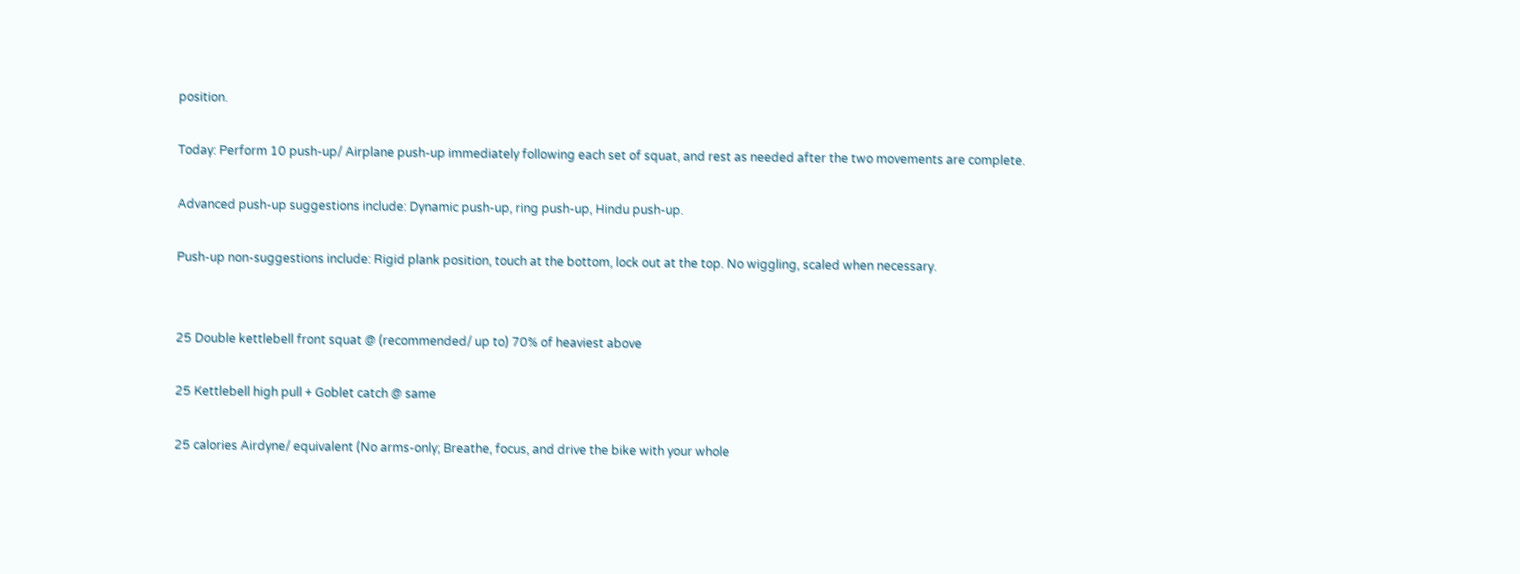position.

Today: Perform 10 push-up/ Airplane push-up immediately following each set of squat, and rest as needed after the two movements are complete.

Advanced push-up suggestions include: Dynamic push-up, ring push-up, Hindu push-up.

Push-up non-suggestions include: Rigid plank position, touch at the bottom, lock out at the top. No wiggling, scaled when necessary.


25 Double kettlebell front squat @ (recommended/ up to) 70% of heaviest above

25 Kettlebell high pull + Goblet catch @ same

25 calories Airdyne/ equivalent (No arms-only; Breathe, focus, and drive the bike with your whole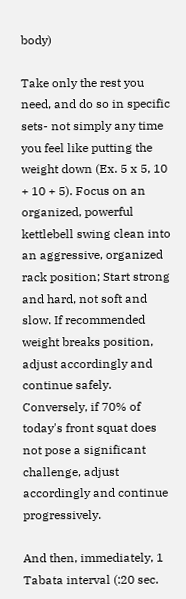body)

Take only the rest you need, and do so in specific sets- not simply any time you feel like putting the weight down (Ex. 5 x 5, 10 + 10 + 5). Focus on an organized, powerful kettlebell swing clean into an aggressive, organized rack position; Start strong and hard, not soft and slow. If recommended weight breaks position, adjust accordingly and continue safely. Conversely, if 70% of today's front squat does not pose a significant challenge, adjust accordingly and continue progressively.

And then, immediately, 1 Tabata interval (:20 sec.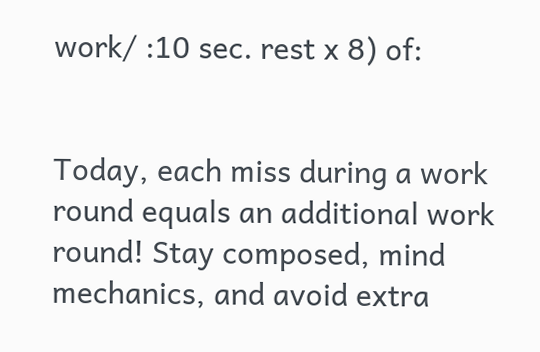work/ :10 sec. rest x 8) of:


Today, each miss during a work round equals an additional work round! Stay composed, mind mechanics, and avoid extra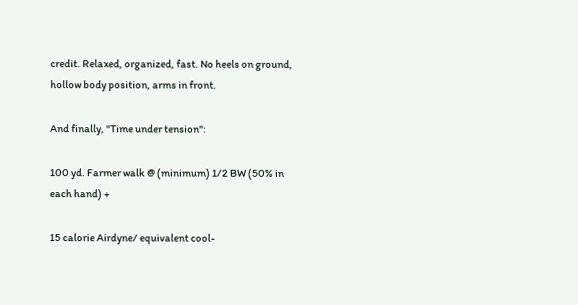credit. Relaxed, organized, fast. No heels on ground, hollow body position, arms in front.

And finally, "Time under tension":

100 yd. Farmer walk @ (minimum) 1/2 BW (50% in each hand) +

15 calorie Airdyne/ equivalent cool-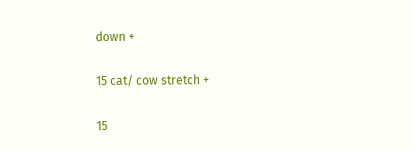down +

15 cat/ cow stretch +

15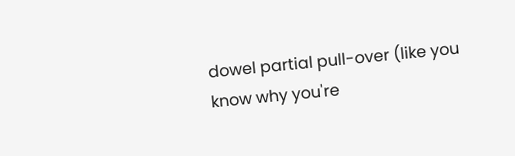dowel partial pull-over (like you know why you're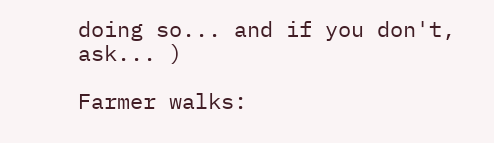doing so... and if you don't, ask... )

Farmer walks: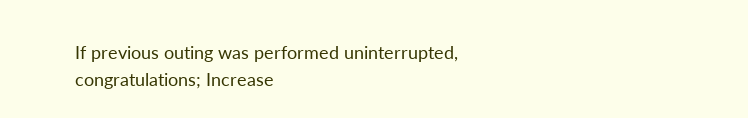If previous outing was performed uninterrupted, congratulations; Increase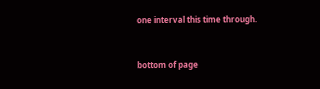one interval this time through.


bottom of page